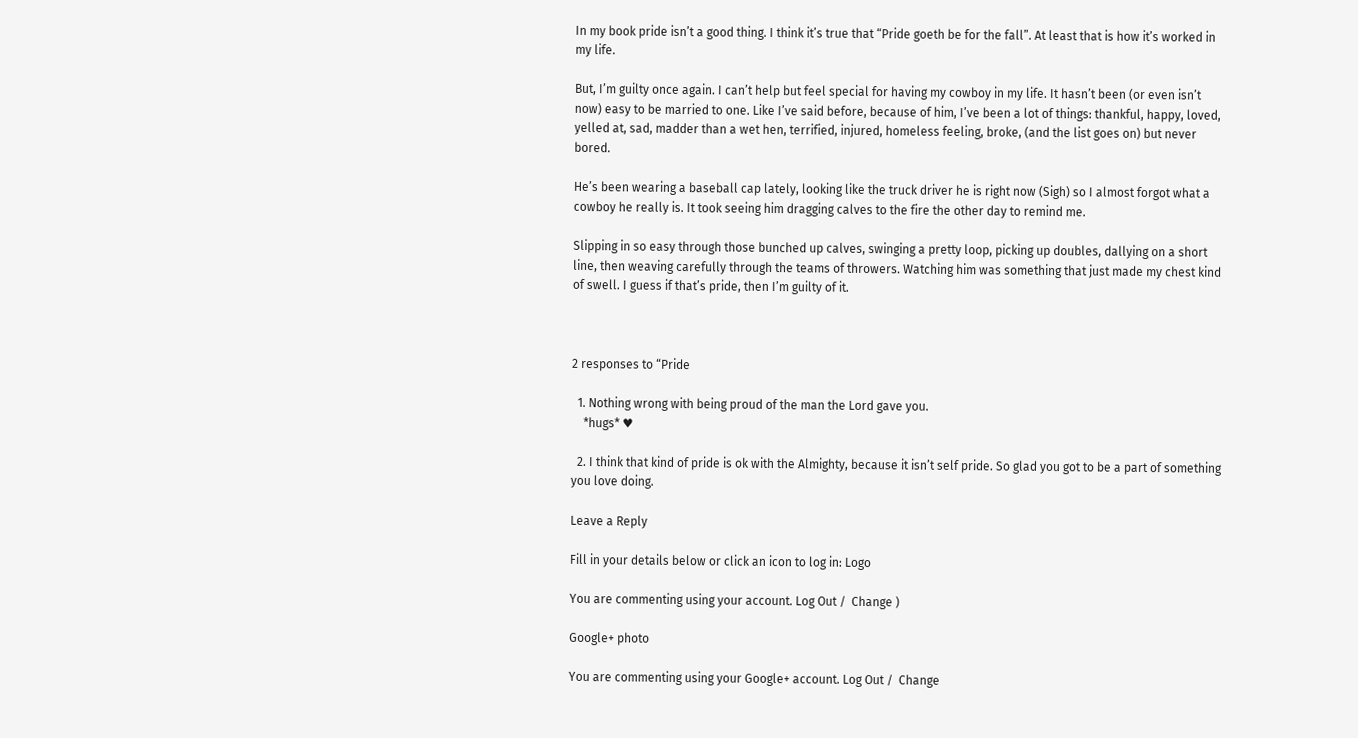In my book pride isn’t a good thing. I think it’s true that “Pride goeth be for the fall”. At least that is how it’s worked in my life.

But, I’m guilty once again. I can’t help but feel special for having my cowboy in my life. It hasn’t been (or even isn’t now) easy to be married to one. Like I’ve said before, because of him, I’ve been a lot of things: thankful, happy, loved, yelled at, sad, madder than a wet hen, terrified, injured, homeless feeling, broke, (and the list goes on) but never bored.

He’s been wearing a baseball cap lately, looking like the truck driver he is right now (Sigh) so I almost forgot what a cowboy he really is. It took seeing him dragging calves to the fire the other day to remind me.

Slipping in so easy through those bunched up calves, swinging a pretty loop, picking up doubles, dallying on a short line, then weaving carefully through the teams of throwers. Watching him was something that just made my chest kind of swell. I guess if that’s pride, then I’m guilty of it.



2 responses to “Pride

  1. Nothing wrong with being proud of the man the Lord gave you.
    *hugs* ♥

  2. I think that kind of pride is ok with the Almighty, because it isn’t self pride. So glad you got to be a part of something you love doing.

Leave a Reply

Fill in your details below or click an icon to log in: Logo

You are commenting using your account. Log Out /  Change )

Google+ photo

You are commenting using your Google+ account. Log Out /  Change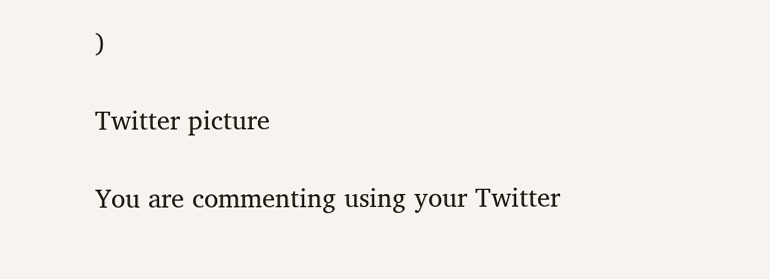)

Twitter picture

You are commenting using your Twitter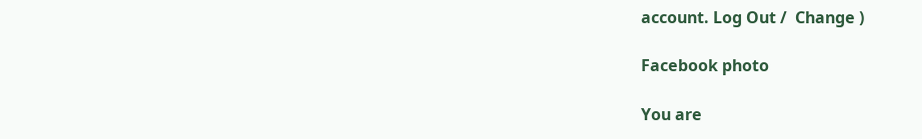account. Log Out /  Change )

Facebook photo

You are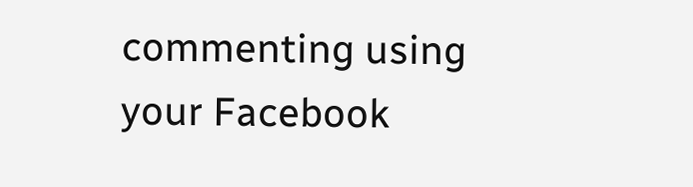commenting using your Facebook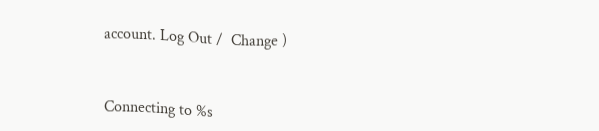account. Log Out /  Change )


Connecting to %s